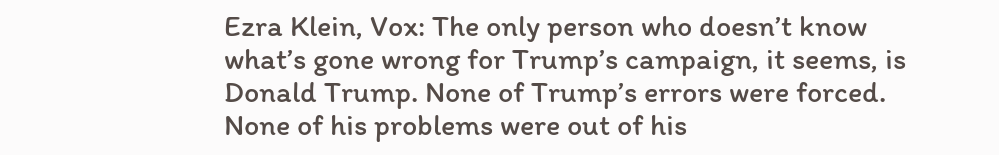Ezra Klein, Vox: The only person who doesn’t know what’s gone wrong for Trump’s campaign, it seems, is Donald Trump. None of Trump’s errors were forced. None of his problems were out of his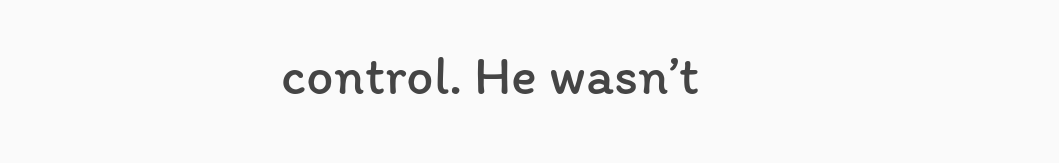control. He wasn’t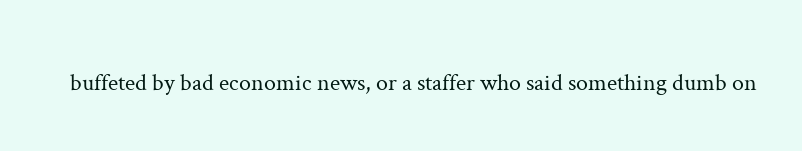buffeted by bad economic news, or a staffer who said something dumb on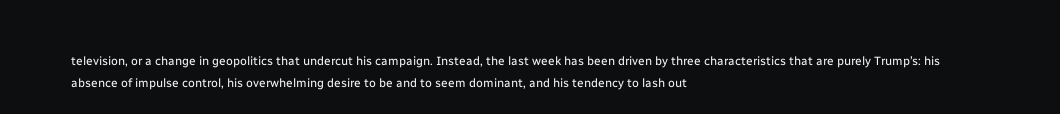television, or a change in geopolitics that undercut his campaign. Instead, the last week has been driven by three characteristics that are purely Trump’s: his absence of impulse control, his overwhelming desire to be and to seem dominant, and his tendency to lash out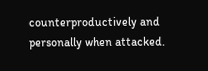counterproductively and personally when attacked.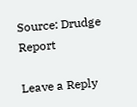Source: Drudge Report

Leave a Reply